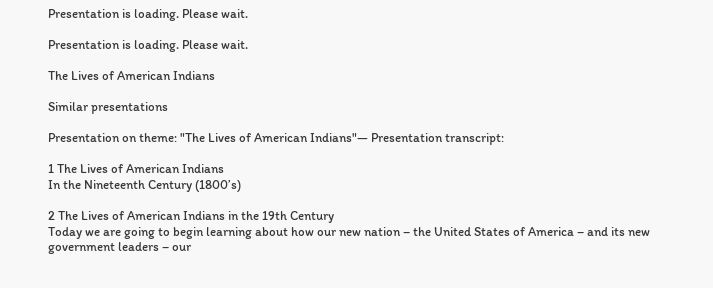Presentation is loading. Please wait.

Presentation is loading. Please wait.

The Lives of American Indians

Similar presentations

Presentation on theme: "The Lives of American Indians"— Presentation transcript:

1 The Lives of American Indians
In the Nineteenth Century (1800’s)

2 The Lives of American Indians in the 19th Century
Today we are going to begin learning about how our new nation – the United States of America – and its new government leaders – our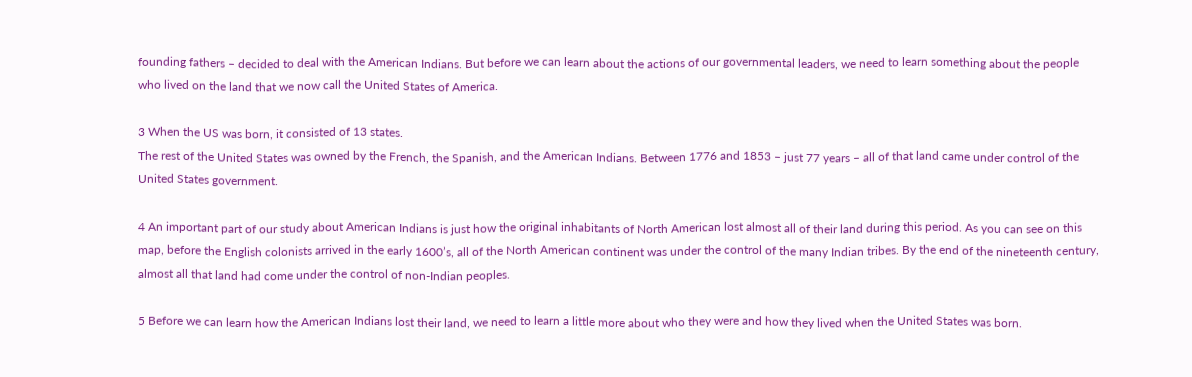founding fathers – decided to deal with the American Indians. But before we can learn about the actions of our governmental leaders, we need to learn something about the people who lived on the land that we now call the United States of America.

3 When the US was born, it consisted of 13 states.
The rest of the United States was owned by the French, the Spanish, and the American Indians. Between 1776 and 1853 – just 77 years – all of that land came under control of the United States government.

4 An important part of our study about American Indians is just how the original inhabitants of North American lost almost all of their land during this period. As you can see on this map, before the English colonists arrived in the early 1600’s, all of the North American continent was under the control of the many Indian tribes. By the end of the nineteenth century, almost all that land had come under the control of non-Indian peoples.

5 Before we can learn how the American Indians lost their land, we need to learn a little more about who they were and how they lived when the United States was born.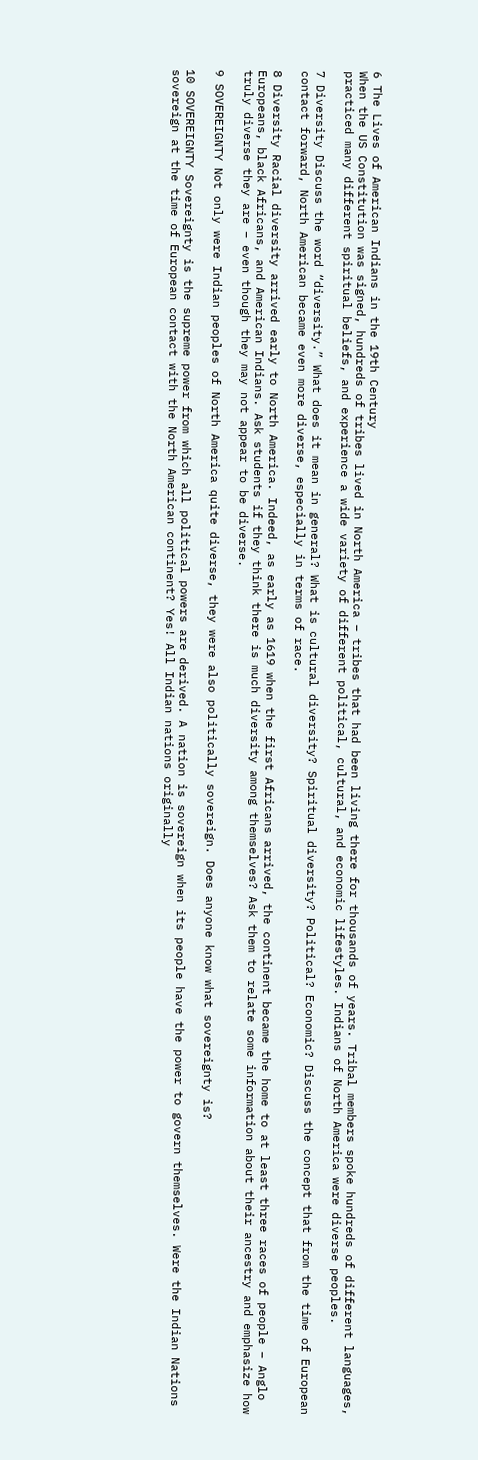6 The Lives of American Indians in the 19th Century
When the US Constitution was signed, hundreds of tribes lived in North America – tribes that had been living there for thousands of years. Tribal members spoke hundreds of different languages, practiced many different spiritual beliefs, and experience a wide variety of different political, cultural, and economic lifestyles. Indians of North America were diverse peoples.

7 Diversity Discuss the word “diversity.” What does it mean in general? What is cultural diversity? Spiritual diversity? Political? Economic? Discuss the concept that from the time of European contact forward, North American became even more diverse, especially in terms of race.

8 Diversity Racial diversity arrived early to North America. Indeed, as early as 1619 when the first Africans arrived, the continent became the home to at least three races of people – Anglo Europeans, black Africans, and American Indians. Ask students if they think there is much diversity among themselves? Ask them to relate some information about their ancestry and emphasize how truly diverse they are – even though they may not appear to be diverse.

9 SOVEREIGNTY Not only were Indian peoples of North America quite diverse, they were also politically sovereign. Does anyone know what sovereignty is?

10 SOVEREIGNTY Sovereignty is the supreme power from which all political powers are derived. A nation is sovereign when its people have the power to govern themselves. Were the Indian Nations sovereign at the time of European contact with the North American continent? Yes! All Indian nations originally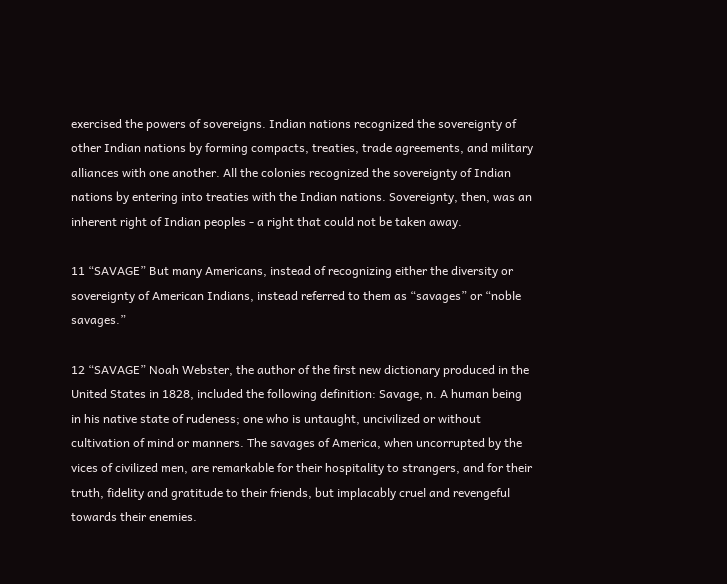exercised the powers of sovereigns. Indian nations recognized the sovereignty of other Indian nations by forming compacts, treaties, trade agreements, and military alliances with one another. All the colonies recognized the sovereignty of Indian nations by entering into treaties with the Indian nations. Sovereignty, then, was an inherent right of Indian peoples - a right that could not be taken away.

11 “SAVAGE” But many Americans, instead of recognizing either the diversity or sovereignty of American Indians, instead referred to them as “savages” or “noble savages.”

12 “SAVAGE” Noah Webster, the author of the first new dictionary produced in the United States in 1828, included the following definition: Savage, n. A human being in his native state of rudeness; one who is untaught, uncivilized or without cultivation of mind or manners. The savages of America, when uncorrupted by the vices of civilized men, are remarkable for their hospitality to strangers, and for their truth, fidelity and gratitude to their friends, but implacably cruel and revengeful towards their enemies.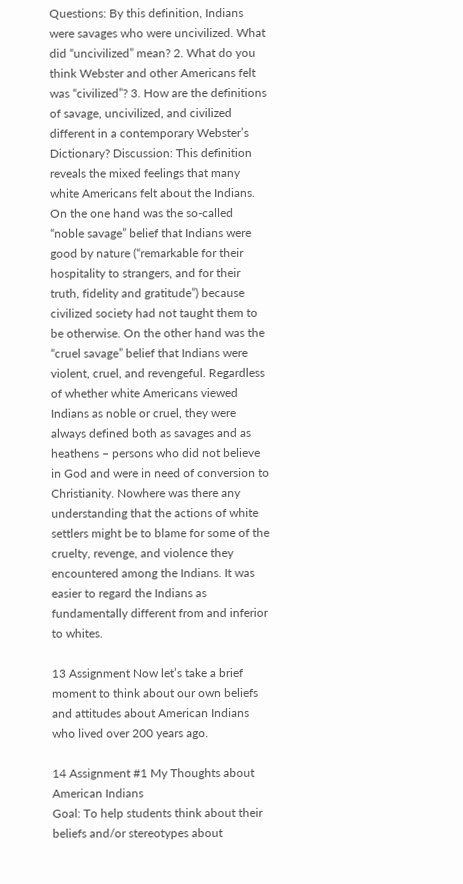Questions: By this definition, Indians were savages who were uncivilized. What did “uncivilized” mean? 2. What do you think Webster and other Americans felt was “civilized”? 3. How are the definitions of savage, uncivilized, and civilized different in a contemporary Webster’s Dictionary? Discussion: This definition reveals the mixed feelings that many white Americans felt about the Indians. On the one hand was the so-called “noble savage” belief that Indians were good by nature (“remarkable for their hospitality to strangers, and for their truth, fidelity and gratitude”) because civilized society had not taught them to be otherwise. On the other hand was the “cruel savage” belief that Indians were violent, cruel, and revengeful. Regardless of whether white Americans viewed Indians as noble or cruel, they were always defined both as savages and as heathens – persons who did not believe in God and were in need of conversion to Christianity. Nowhere was there any understanding that the actions of white settlers might be to blame for some of the cruelty, revenge, and violence they encountered among the Indians. It was easier to regard the Indians as fundamentally different from and inferior to whites.

13 Assignment Now let’s take a brief moment to think about our own beliefs and attitudes about American Indians who lived over 200 years ago.

14 Assignment #1 My Thoughts about American Indians
Goal: To help students think about their beliefs and/or stereotypes about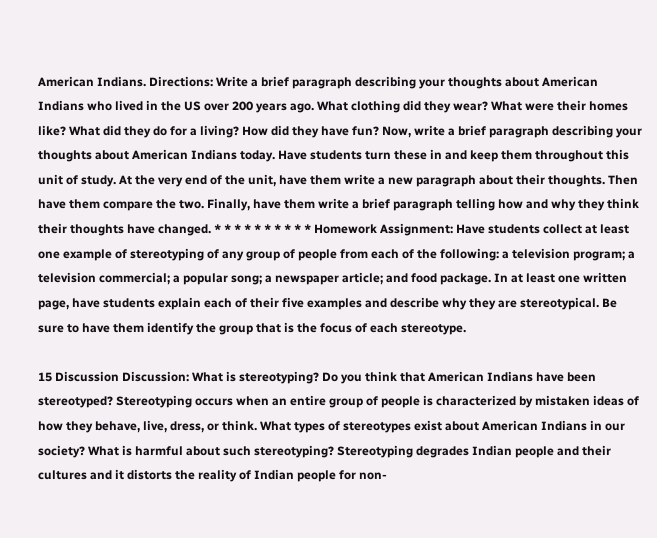American Indians. Directions: Write a brief paragraph describing your thoughts about American Indians who lived in the US over 200 years ago. What clothing did they wear? What were their homes like? What did they do for a living? How did they have fun? Now, write a brief paragraph describing your thoughts about American Indians today. Have students turn these in and keep them throughout this unit of study. At the very end of the unit, have them write a new paragraph about their thoughts. Then have them compare the two. Finally, have them write a brief paragraph telling how and why they think their thoughts have changed. * * * * * * * * * * Homework Assignment: Have students collect at least one example of stereotyping of any group of people from each of the following: a television program; a television commercial; a popular song; a newspaper article; and food package. In at least one written page, have students explain each of their five examples and describe why they are stereotypical. Be sure to have them identify the group that is the focus of each stereotype.

15 Discussion Discussion: What is stereotyping? Do you think that American Indians have been stereotyped? Stereotyping occurs when an entire group of people is characterized by mistaken ideas of how they behave, live, dress, or think. What types of stereotypes exist about American Indians in our society? What is harmful about such stereotyping? Stereotyping degrades Indian people and their cultures and it distorts the reality of Indian people for non-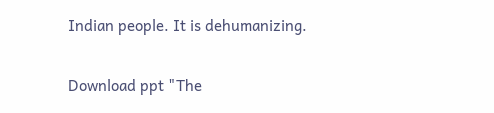Indian people. It is dehumanizing.

Download ppt "The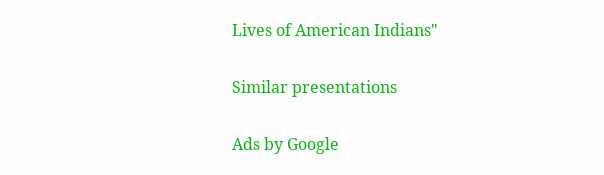Lives of American Indians"

Similar presentations

Ads by Google